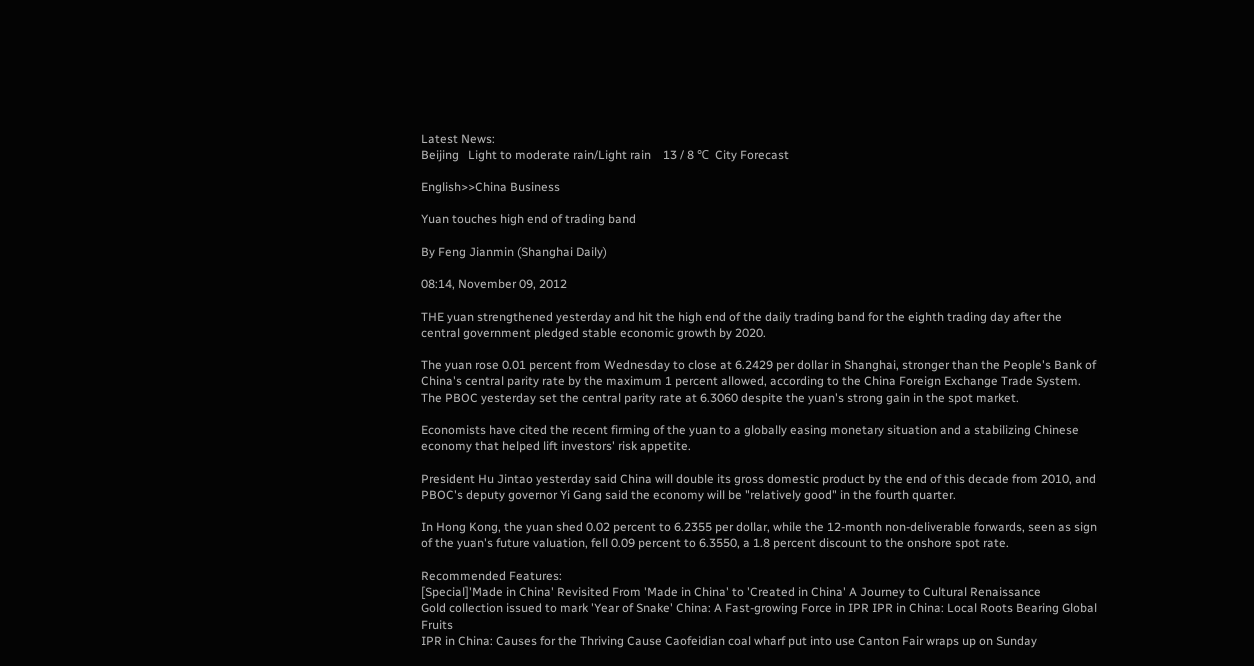Latest News:
Beijing   Light to moderate rain/Light rain    13 / 8 ℃  City Forecast

English>>China Business

Yuan touches high end of trading band

By Feng Jianmin (Shanghai Daily)

08:14, November 09, 2012

THE yuan strengthened yesterday and hit the high end of the daily trading band for the eighth trading day after the central government pledged stable economic growth by 2020.

The yuan rose 0.01 percent from Wednesday to close at 6.2429 per dollar in Shanghai, stronger than the People's Bank of China's central parity rate by the maximum 1 percent allowed, according to the China Foreign Exchange Trade System. The PBOC yesterday set the central parity rate at 6.3060 despite the yuan's strong gain in the spot market.

Economists have cited the recent firming of the yuan to a globally easing monetary situation and a stabilizing Chinese economy that helped lift investors' risk appetite.

President Hu Jintao yesterday said China will double its gross domestic product by the end of this decade from 2010, and PBOC's deputy governor Yi Gang said the economy will be "relatively good" in the fourth quarter.

In Hong Kong, the yuan shed 0.02 percent to 6.2355 per dollar, while the 12-month non-deliverable forwards, seen as sign of the yuan's future valuation, fell 0.09 percent to 6.3550, a 1.8 percent discount to the onshore spot rate.

Recommended Features:
[Special]'Made in China' Revisited From 'Made in China' to 'Created in China' A Journey to Cultural Renaissance
Gold collection issued to mark 'Year of Snake' China: A Fast-growing Force in IPR IPR in China: Local Roots Bearing Global Fruits
IPR in China: Causes for the Thriving Cause Caofeidian coal wharf put into use Canton Fair wraps up on Sunday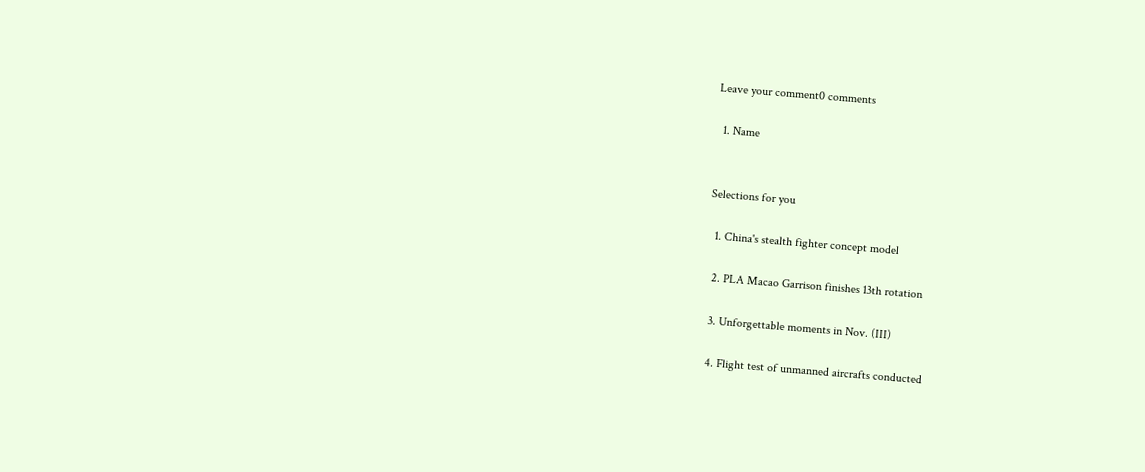Leave your comment0 comments

  1. Name


Selections for you

  1. China's stealth fighter concept model

  2. PLA Macao Garrison finishes 13th rotation

  3. Unforgettable moments in Nov. (III)

  4. Flight test of unmanned aircrafts conducted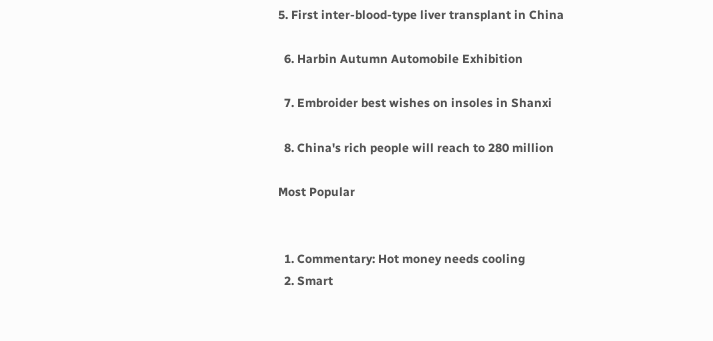5. First inter-blood-type liver transplant in China

  6. Harbin Autumn Automobile Exhibition

  7. Embroider best wishes on insoles in Shanxi

  8. China's rich people will reach to 280 million

Most Popular


  1. Commentary: Hot money needs cooling
  2. Smart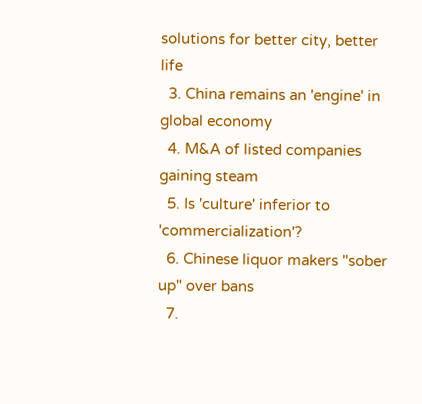solutions for better city, better life
  3. China remains an 'engine' in global economy
  4. M&A of listed companies gaining steam
  5. Is 'culture' inferior to 'commercialization'?
  6. Chinese liquor makers "sober up" over bans
  7.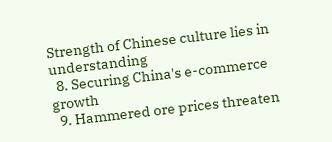Strength of Chinese culture lies in understanding
  8. Securing China's e-commerce growth
  9. Hammered ore prices threaten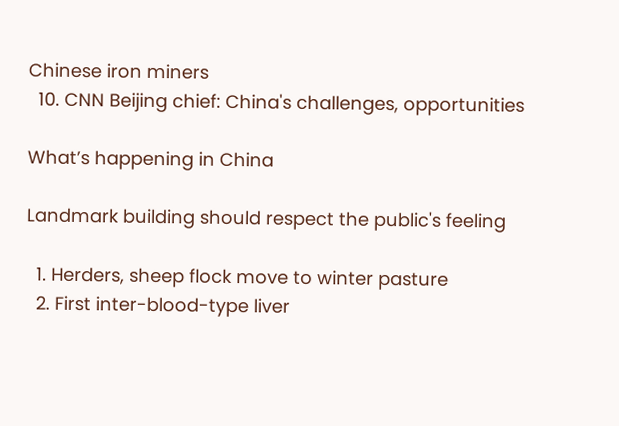Chinese iron miners
  10. CNN Beijing chief: China's challenges, opportunities

What’s happening in China

Landmark building should respect the public's feeling

  1. Herders, sheep flock move to winter pasture
  2. First inter-blood-type liver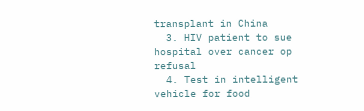transplant in China
  3. HIV patient to sue hospital over cancer op refusal
  4. Test in intelligent vehicle for food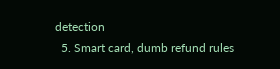detection
  5. Smart card, dumb refund rules